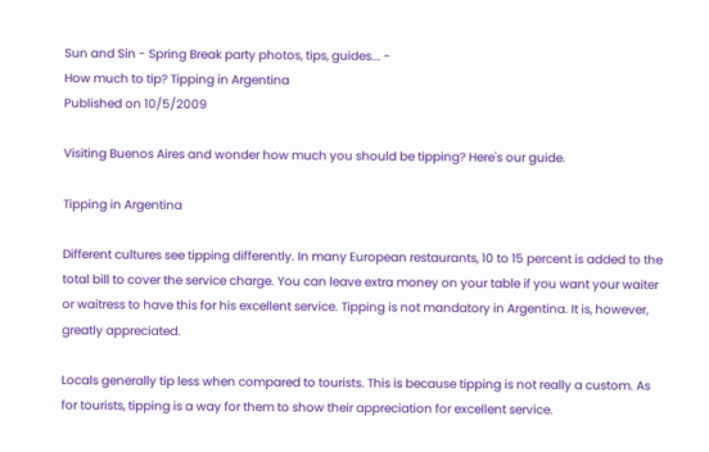Sun and Sin - Spring Break party photos, tips, guides... -
How much to tip? Tipping in Argentina
Published on 10/5/2009

Visiting Buenos Aires and wonder how much you should be tipping? Here's our guide.

Tipping in Argentina

Different cultures see tipping differently. In many European restaurants, 10 to 15 percent is added to the total bill to cover the service charge. You can leave extra money on your table if you want your waiter or waitress to have this for his excellent service. Tipping is not mandatory in Argentina. It is, however, greatly appreciated.

Locals generally tip less when compared to tourists. This is because tipping is not really a custom. As for tourists, tipping is a way for them to show their appreciation for excellent service.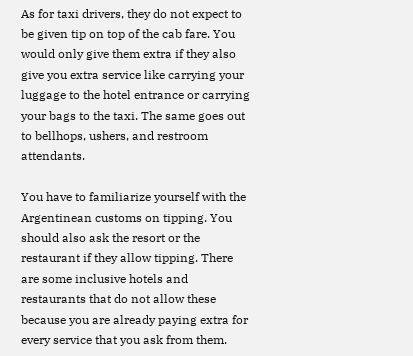As for taxi drivers, they do not expect to be given tip on top of the cab fare. You would only give them extra if they also give you extra service like carrying your luggage to the hotel entrance or carrying your bags to the taxi. The same goes out to bellhops, ushers, and restroom attendants.

You have to familiarize yourself with the Argentinean customs on tipping. You should also ask the resort or the restaurant if they allow tipping. There are some inclusive hotels and restaurants that do not allow these because you are already paying extra for every service that you ask from them.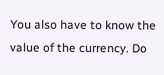You also have to know the value of the currency. Do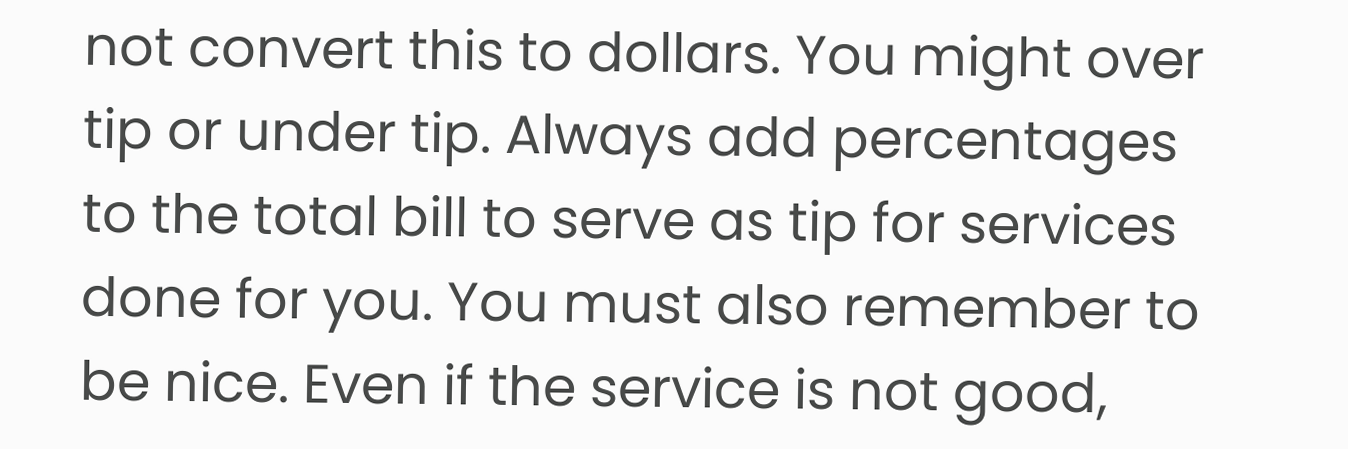not convert this to dollars. You might over tip or under tip. Always add percentages to the total bill to serve as tip for services done for you. You must also remember to be nice. Even if the service is not good,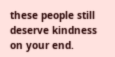these people still deserve kindness on your end.